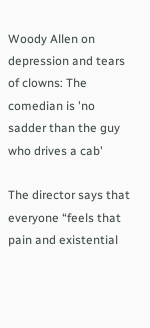Woody Allen on depression and tears of clowns: The comedian is 'no sadder than the guy who drives a cab'

The director says that everyone “feels that pain and existential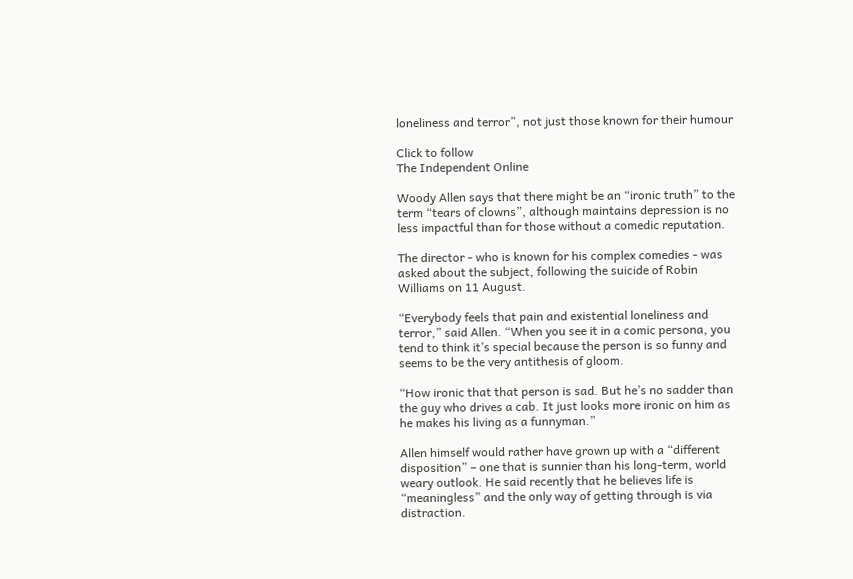loneliness and terror”, not just those known for their humour

Click to follow
The Independent Online

Woody Allen says that there might be an “ironic truth” to the term “tears of clowns”, although maintains depression is no less impactful than for those without a comedic reputation.

The director - who is known for his complex comedies - was asked about the subject, following the suicide of Robin Williams on 11 August.

“Everybody feels that pain and existential loneliness and terror,” said Allen. “When you see it in a comic persona, you tend to think it’s special because the person is so funny and seems to be the very antithesis of gloom.

“How ironic that that person is sad. But he’s no sadder than the guy who drives a cab. It just looks more ironic on him as he makes his living as a funnyman.”

Allen himself would rather have grown up with a “different disposition” – one that is sunnier than his long-term, world weary outlook. He said recently that he believes life is “meaningless” and the only way of getting through is via distraction.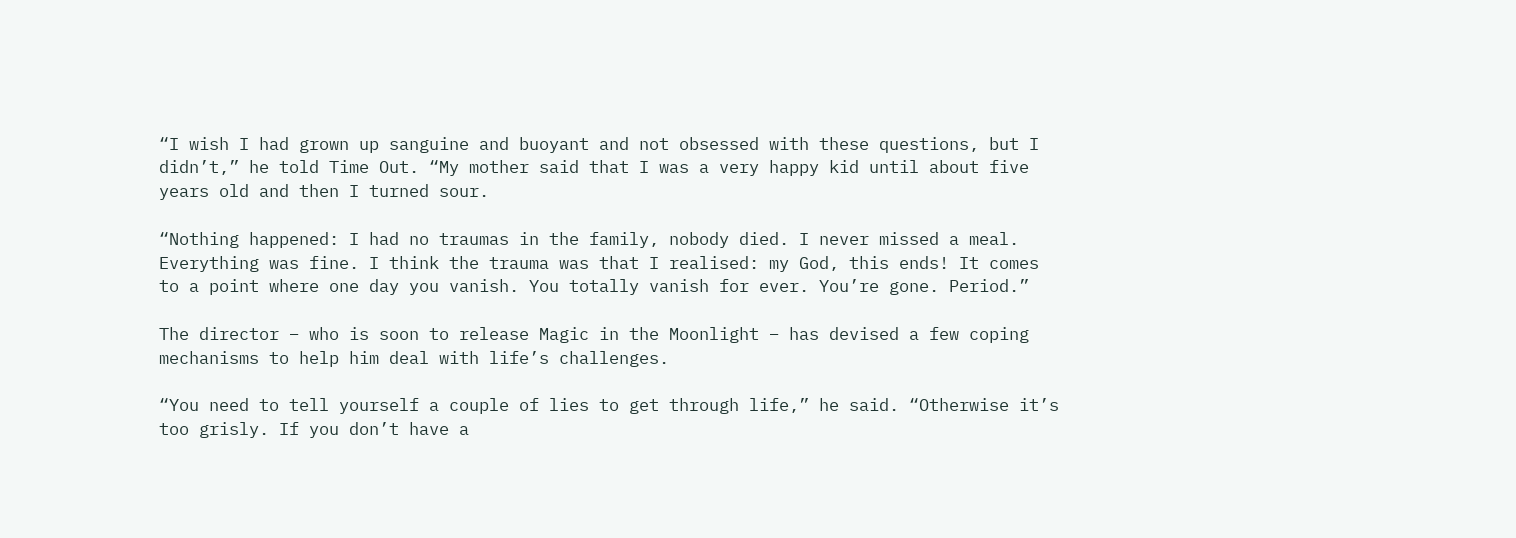“I wish I had grown up sanguine and buoyant and not obsessed with these questions, but I didn’t,” he told Time Out. “My mother said that I was a very happy kid until about five years old and then I turned sour.

“Nothing happened: I had no traumas in the family, nobody died. I never missed a meal. Everything was fine. I think the trauma was that I realised: my God, this ends! It comes to a point where one day you vanish. You totally vanish for ever. You’re gone. Period.”

The director – who is soon to release Magic in the Moonlight – has devised a few coping mechanisms to help him deal with life’s challenges.

“You need to tell yourself a couple of lies to get through life,” he said. “Otherwise it’s too grisly. If you don’t have a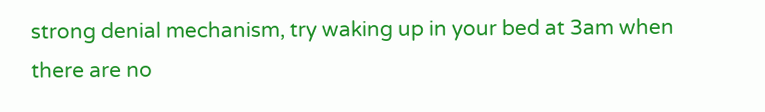strong denial mechanism, try waking up in your bed at 3am when there are no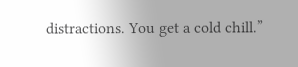distractions. You get a cold chill.”